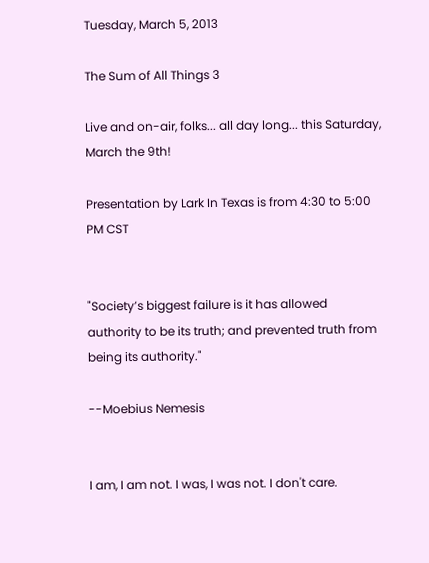Tuesday, March 5, 2013

The Sum of All Things 3

Live and on-air, folks... all day long... this Saturday, March the 9th!

Presentation by Lark In Texas is from 4:30 to 5:00 PM CST


"Society’s biggest failure is it has allowed authority to be its truth; and prevented truth from being its authority."

--Moebius Nemesis


I am, I am not. I was, I was not. I don't care.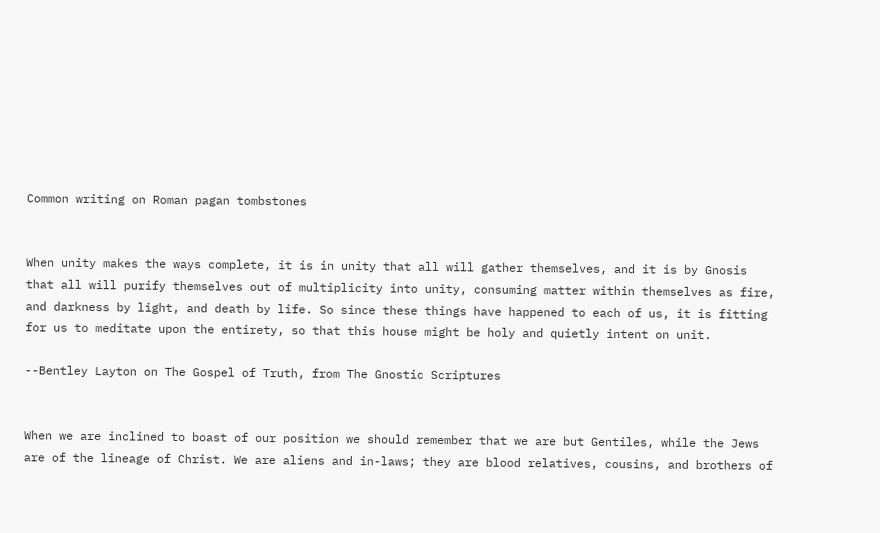Common writing on Roman pagan tombstones


When unity makes the ways complete, it is in unity that all will gather themselves, and it is by Gnosis that all will purify themselves out of multiplicity into unity, consuming matter within themselves as fire, and darkness by light, and death by life. So since these things have happened to each of us, it is fitting for us to meditate upon the entirety, so that this house might be holy and quietly intent on unit.

--Bentley Layton on The Gospel of Truth, from The Gnostic Scriptures


When we are inclined to boast of our position we should remember that we are but Gentiles, while the Jews are of the lineage of Christ. We are aliens and in-laws; they are blood relatives, cousins, and brothers of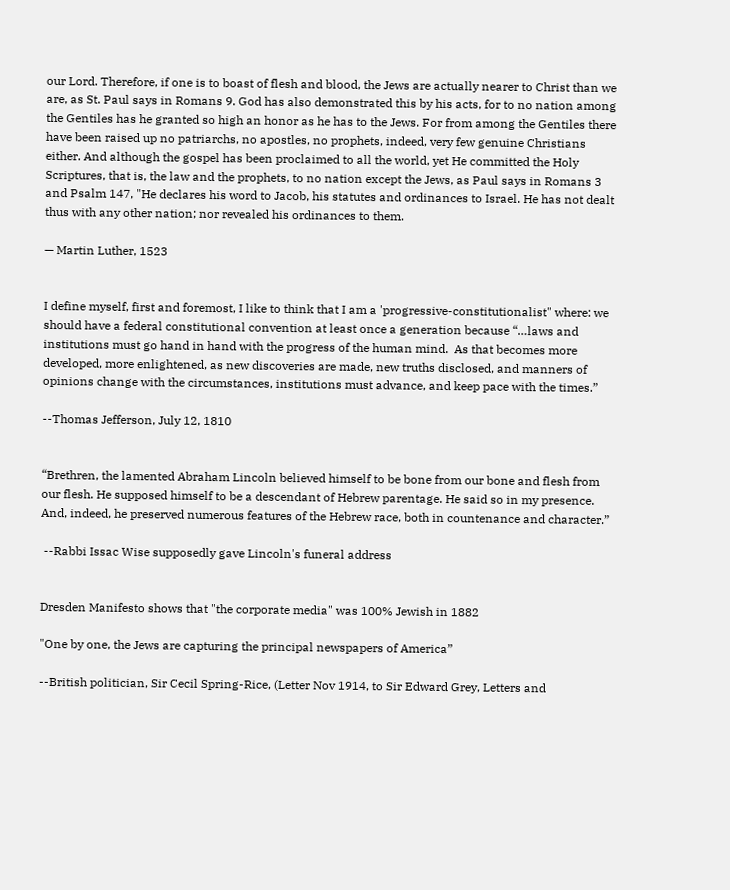our Lord. Therefore, if one is to boast of flesh and blood, the Jews are actually nearer to Christ than we are, as St. Paul says in Romans 9. God has also demonstrated this by his acts, for to no nation among the Gentiles has he granted so high an honor as he has to the Jews. For from among the Gentiles there have been raised up no patriarchs, no apostles, no prophets, indeed, very few genuine Christians either. And although the gospel has been proclaimed to all the world, yet He committed the Holy Scriptures, that is, the law and the prophets, to no nation except the Jews, as Paul says in Romans 3 and Psalm 147, "He declares his word to Jacob, his statutes and ordinances to Israel. He has not dealt thus with any other nation; nor revealed his ordinances to them.

— Martin Luther, 1523


I define myself, first and foremost, I like to think that I am a 'progressive-constitutionalist" where: we should have a federal constitutional convention at least once a generation because “…laws and institutions must go hand in hand with the progress of the human mind.  As that becomes more developed, more enlightened, as new discoveries are made, new truths disclosed, and manners of opinions change with the circumstances, institutions must advance, and keep pace with the times.”

--Thomas Jefferson, July 12, 1810


“Brethren, the lamented Abraham Lincoln believed himself to be bone from our bone and flesh from our flesh. He supposed himself to be a descendant of Hebrew parentage. He said so in my presence. And, indeed, he preserved numerous features of the Hebrew race, both in countenance and character.”

 --Rabbi Issac Wise supposedly gave Lincoln's funeral address


Dresden Manifesto shows that "the corporate media" was 100% Jewish in 1882

"One by one, the Jews are capturing the principal newspapers of America”

--British politician, Sir Cecil Spring-Rice, (Letter Nov 1914, to Sir Edward Grey, Letters and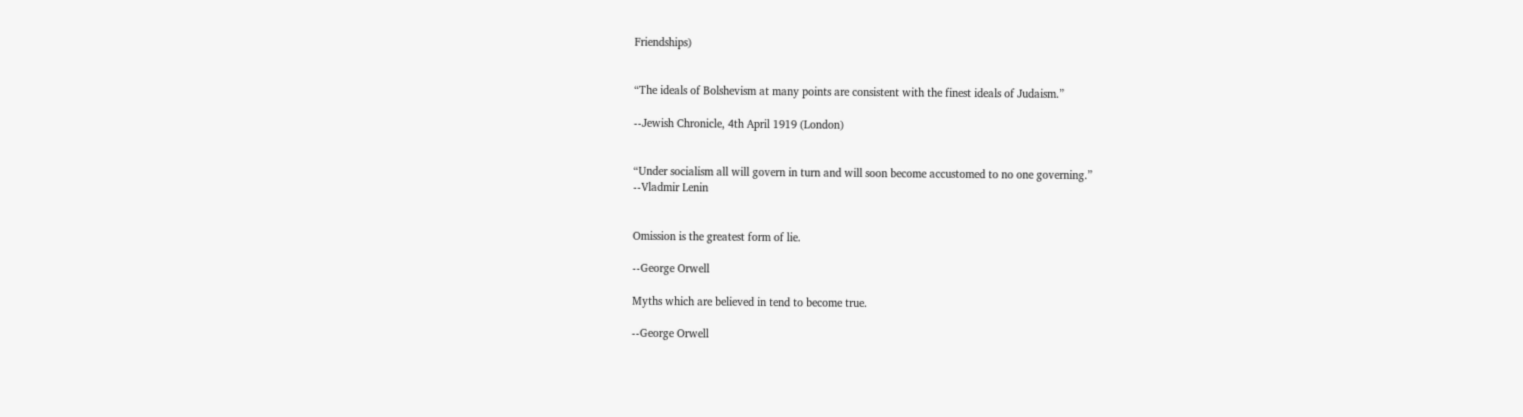Friendships)


“The ideals of Bolshevism at many points are consistent with the finest ideals of Judaism.”

--Jewish Chronicle, 4th April 1919 (London)


“Under socialism all will govern in turn and will soon become accustomed to no one governing.”
--Vladmir Lenin


Omission is the greatest form of lie.

--George Orwell

Myths which are believed in tend to become true.

--George Orwell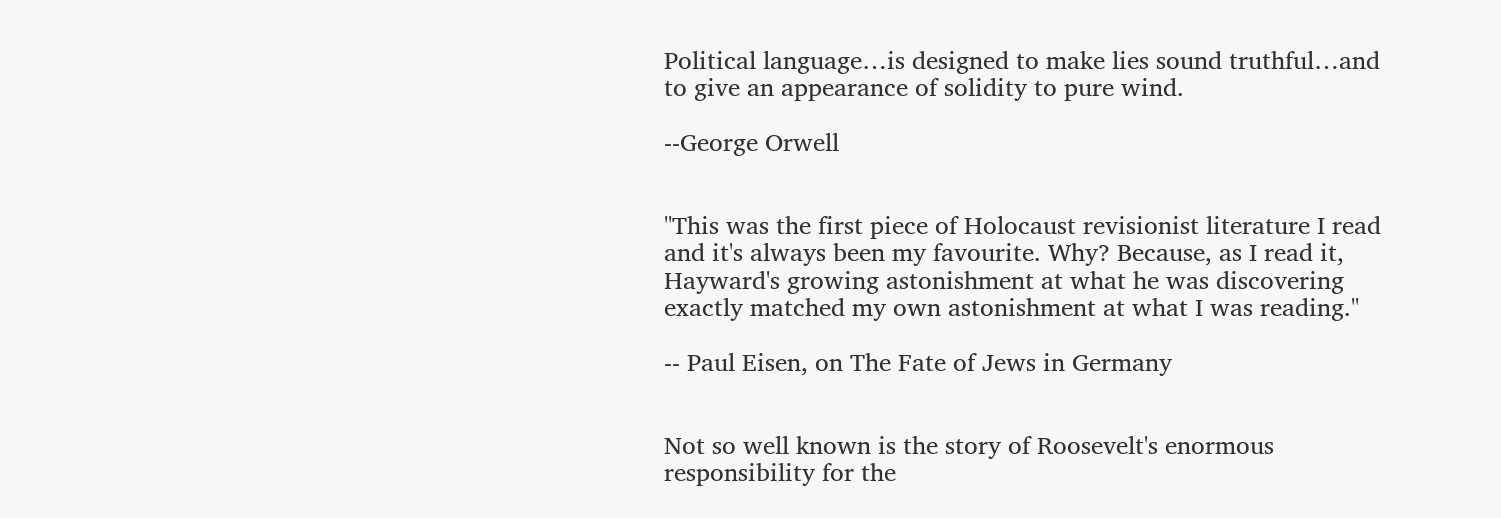Political language…is designed to make lies sound truthful…and to give an appearance of solidity to pure wind.

--George Orwell


"This was the first piece of Holocaust revisionist literature I read and it's always been my favourite. Why? Because, as I read it, Hayward's growing astonishment at what he was discovering exactly matched my own astonishment at what I was reading."

-- Paul Eisen, on The Fate of Jews in Germany


Not so well known is the story of Roosevelt's enormous responsibility for the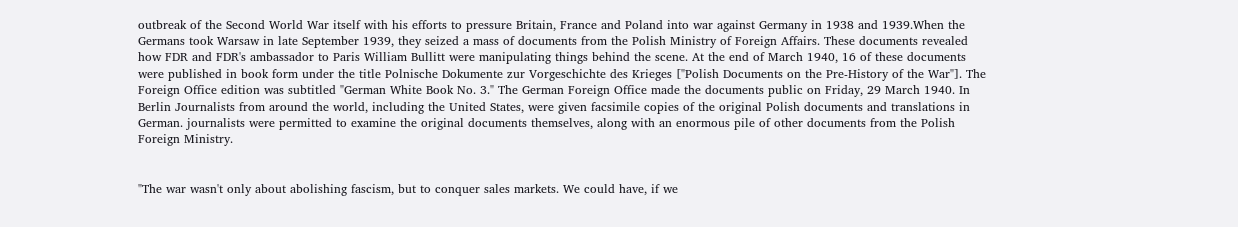outbreak of the Second World War itself with his efforts to pressure Britain, France and Poland into war against Germany in 1938 and 1939.When the Germans took Warsaw in late September 1939, they seized a mass of documents from the Polish Ministry of Foreign Affairs. These documents revealed how FDR and FDR's ambassador to Paris William Bullitt were manipulating things behind the scene. At the end of March 1940, 16 of these documents were published in book form under the title Polnische Dokumente zur Vorgeschichte des Krieges ["Polish Documents on the Pre-History of the War"]. The Foreign Office edition was subtitled "German White Book No. 3." The German Foreign Office made the documents public on Friday, 29 March 1940. In Berlin Journalists from around the world, including the United States, were given facsimile copies of the original Polish documents and translations in German. journalists were permitted to examine the original documents themselves, along with an enormous pile of other documents from the Polish Foreign Ministry.


"The war wasn't only about abolishing fascism, but to conquer sales markets. We could have, if we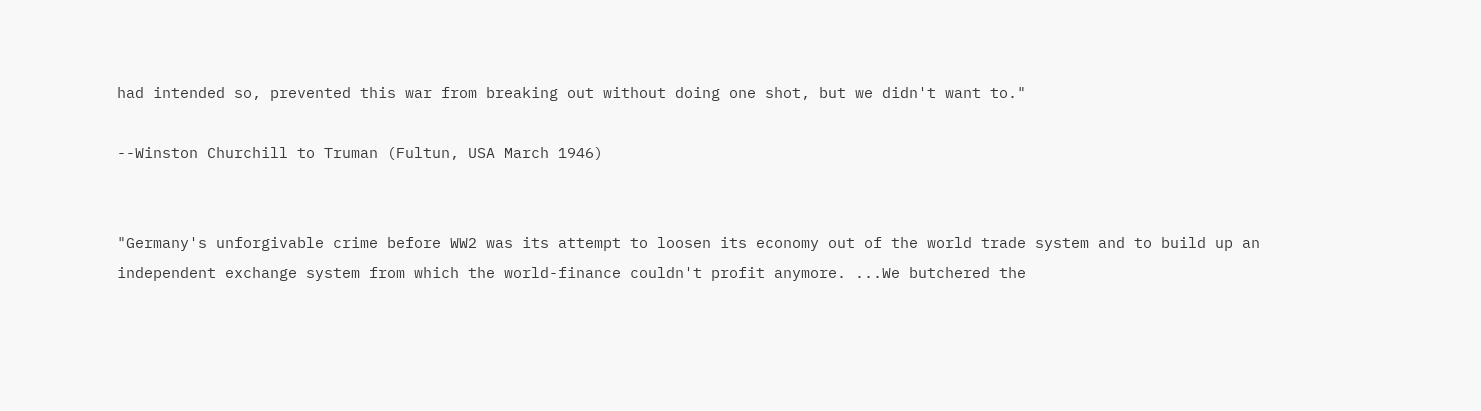had intended so, prevented this war from breaking out without doing one shot, but we didn't want to."

--Winston Churchill to Truman (Fultun, USA March 1946)


"Germany's unforgivable crime before WW2 was its attempt to loosen its economy out of the world trade system and to build up an independent exchange system from which the world-finance couldn't profit anymore. ...We butchered the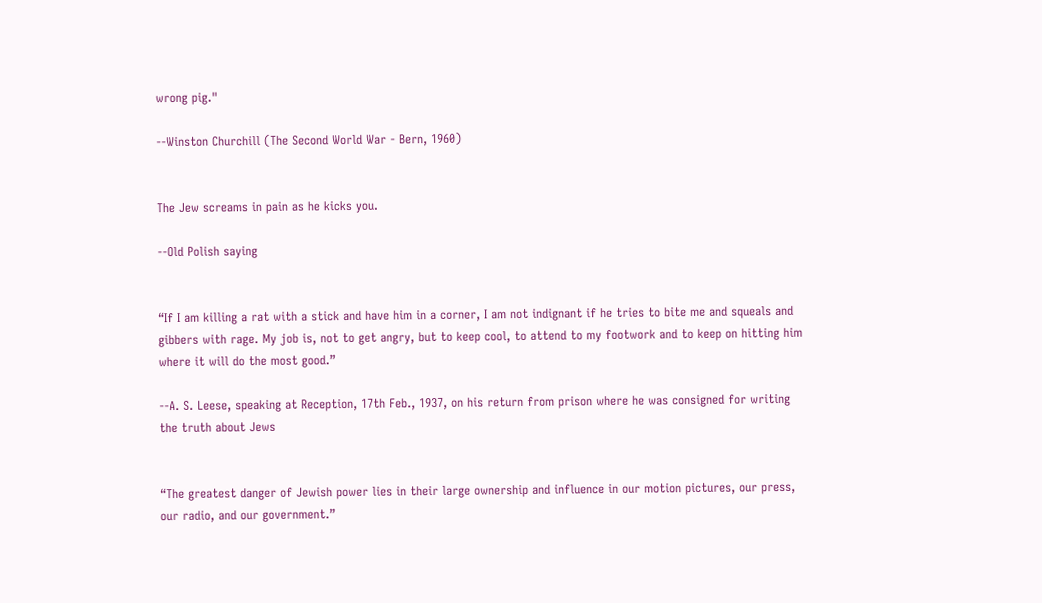wrong pig."

--Winston Churchill (The Second World War - Bern, 1960)


The Jew screams in pain as he kicks you.

--Old Polish saying


“If I am killing a rat with a stick and have him in a corner, I am not indignant if he tries to bite me and squeals and gibbers with rage. My job is, not to get angry, but to keep cool, to attend to my footwork and to keep on hitting him where it will do the most good.”

--A. S. Leese, speaking at Reception, 17th Feb., 1937, on his return from prison where he was consigned for writing the truth about Jews


“The greatest danger of Jewish power lies in their large ownership and influence in our motion pictures, our press, our radio, and our government.”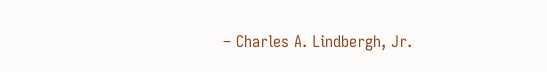– Charles A. Lindbergh, Jr.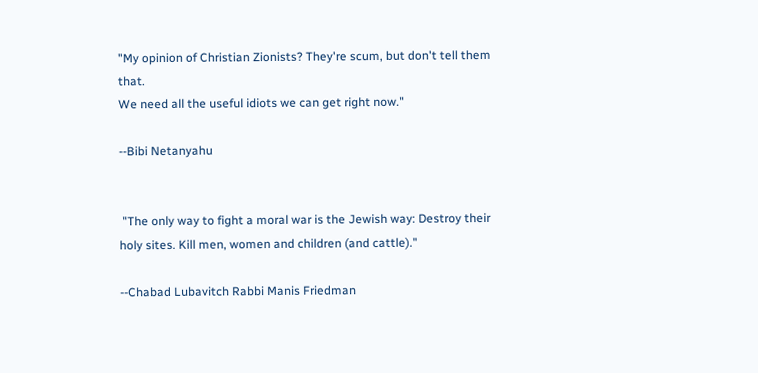"My opinion of Christian Zionists? They're scum, but don't tell them that.
We need all the useful idiots we can get right now."

--Bibi Netanyahu


 "The only way to fight a moral war is the Jewish way: Destroy their holy sites. Kill men, women and children (and cattle)."

--Chabad Lubavitch Rabbi Manis Friedman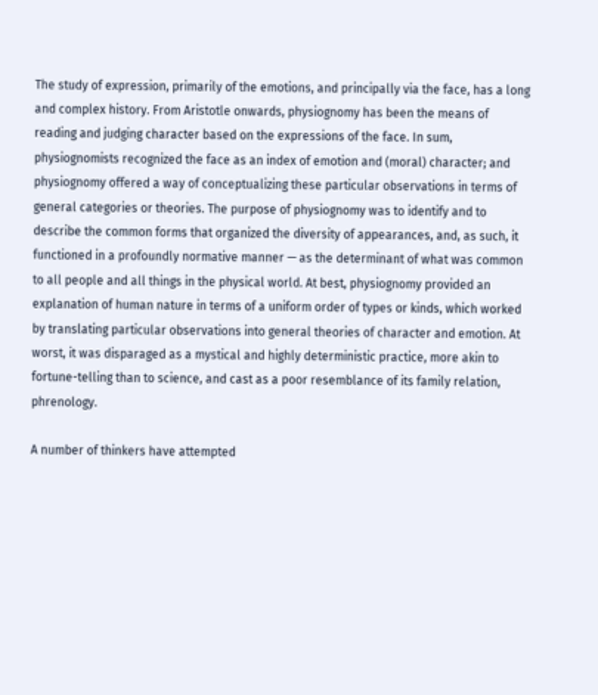The study of expression, primarily of the emotions, and principally via the face, has a long and complex history. From Aristotle onwards, physiognomy has been the means of reading and judging character based on the expressions of the face. In sum, physiognomists recognized the face as an index of emotion and (moral) character; and physiognomy offered a way of conceptualizing these particular observations in terms of general categories or theories. The purpose of physiognomy was to identify and to describe the common forms that organized the diversity of appearances, and, as such, it functioned in a profoundly normative manner — as the determinant of what was common to all people and all things in the physical world. At best, physiognomy provided an explanation of human nature in terms of a uniform order of types or kinds, which worked by translating particular observations into general theories of character and emotion. At worst, it was disparaged as a mystical and highly deterministic practice, more akin to fortune-telling than to science, and cast as a poor resemblance of its family relation, phrenology.

A number of thinkers have attempted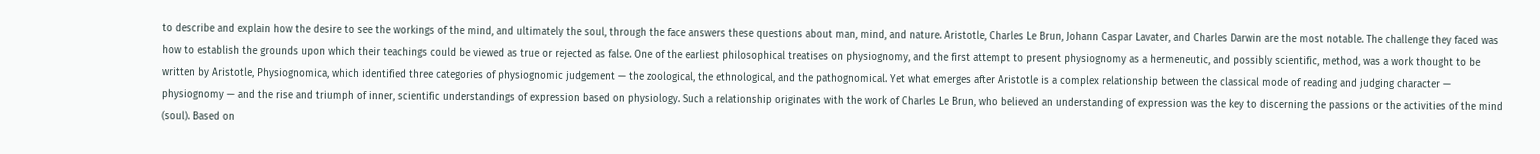to describe and explain how the desire to see the workings of the mind, and ultimately the soul, through the face answers these questions about man, mind, and nature. Aristotle, Charles Le Brun, Johann Caspar Lavater, and Charles Darwin are the most notable. The challenge they faced was how to establish the grounds upon which their teachings could be viewed as true or rejected as false. One of the earliest philosophical treatises on physiognomy, and the first attempt to present physiognomy as a hermeneutic, and possibly scientific, method, was a work thought to be written by Aristotle, Physiognomica, which identified three categories of physiognomic judgement — the zoological, the ethnological, and the pathognomical. Yet what emerges after Aristotle is a complex relationship between the classical mode of reading and judging character — physiognomy — and the rise and triumph of inner, scientific understandings of expression based on physiology. Such a relationship originates with the work of Charles Le Brun, who believed an understanding of expression was the key to discerning the passions or the activities of the mind (soul). Based on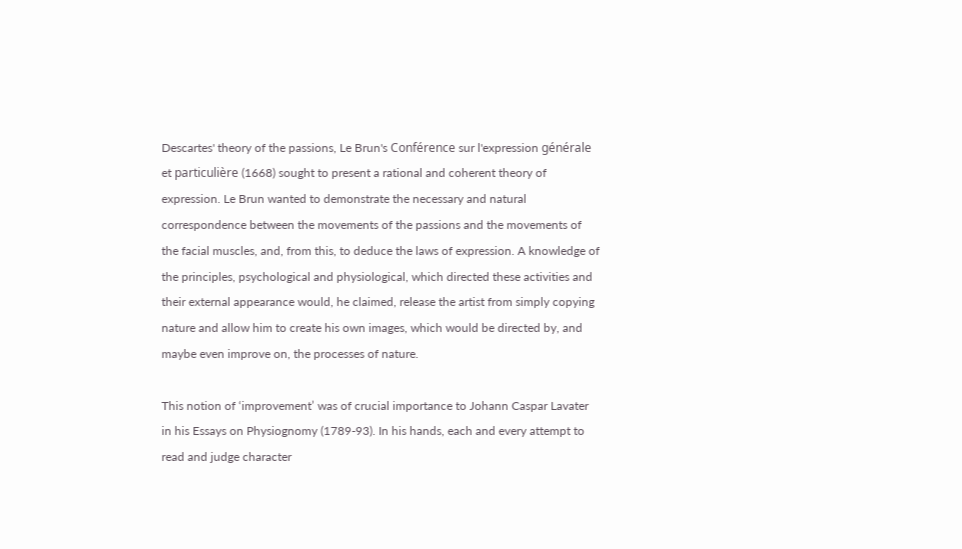Descartes' theory of the passions, Le Brun's Conférence sur l'expression générale et particulière (1668) sought to present a rational and coherent theory of expression. Le Brun wanted to demonstrate the necessary and natural correspondence between the movements of the passions and the movements of the facial muscles, and, from this, to deduce the laws of expression. A knowledge of the principles, psychological and physiological, which directed these activities and their external appearance would, he claimed, release the artist from simply copying nature and allow him to create his own images, which would be directed by, and maybe even improve on, the processes of nature.

This notion of ‘improvement’ was of crucial importance to Johann Caspar Lavater in his Essays on Physiognomy (1789-93). In his hands, each and every attempt to read and judge character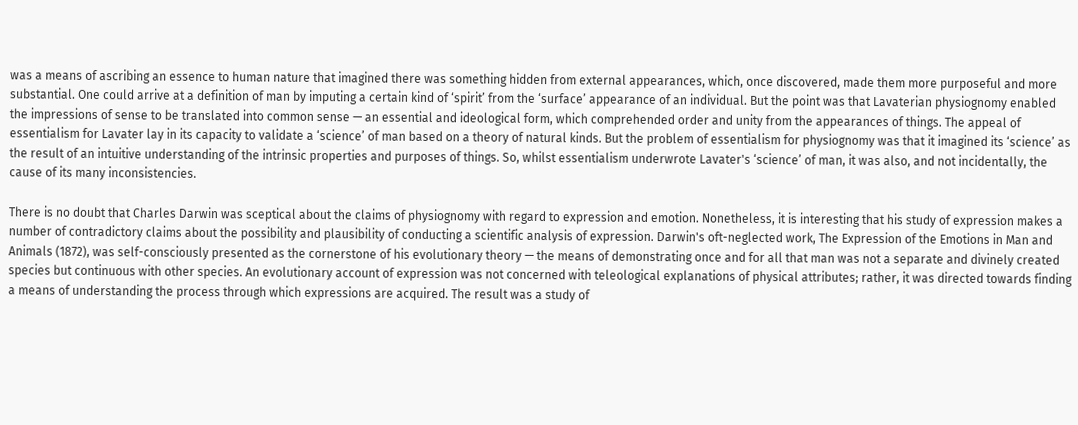was a means of ascribing an essence to human nature that imagined there was something hidden from external appearances, which, once discovered, made them more purposeful and more substantial. One could arrive at a definition of man by imputing a certain kind of ‘spirit’ from the ‘surface’ appearance of an individual. But the point was that Lavaterian physiognomy enabled the impressions of sense to be translated into common sense — an essential and ideological form, which comprehended order and unity from the appearances of things. The appeal of essentialism for Lavater lay in its capacity to validate a ‘science’ of man based on a theory of natural kinds. But the problem of essentialism for physiognomy was that it imagined its ‘science’ as the result of an intuitive understanding of the intrinsic properties and purposes of things. So, whilst essentialism underwrote Lavater's ‘science’ of man, it was also, and not incidentally, the cause of its many inconsistencies.

There is no doubt that Charles Darwin was sceptical about the claims of physiognomy with regard to expression and emotion. Nonetheless, it is interesting that his study of expression makes a number of contradictory claims about the possibility and plausibility of conducting a scientific analysis of expression. Darwin's oft-neglected work, The Expression of the Emotions in Man and Animals (1872), was self-consciously presented as the cornerstone of his evolutionary theory — the means of demonstrating once and for all that man was not a separate and divinely created species but continuous with other species. An evolutionary account of expression was not concerned with teleological explanations of physical attributes; rather, it was directed towards finding a means of understanding the process through which expressions are acquired. The result was a study of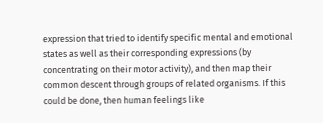expression that tried to identify specific mental and emotional states as well as their corresponding expressions (by concentrating on their motor activity), and then map their common descent through groups of related organisms. If this could be done, then human feelings like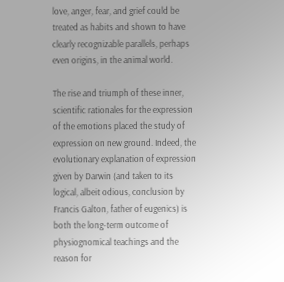love, anger, fear, and grief could be treated as habits and shown to have clearly recognizable parallels, perhaps even origins, in the animal world.

The rise and triumph of these inner, scientific rationales for the expression of the emotions placed the study of expression on new ground. Indeed, the evolutionary explanation of expression given by Darwin (and taken to its logical, albeit odious, conclusion by Francis Galton, father of eugenics) is both the long-term outcome of physiognomical teachings and the reason for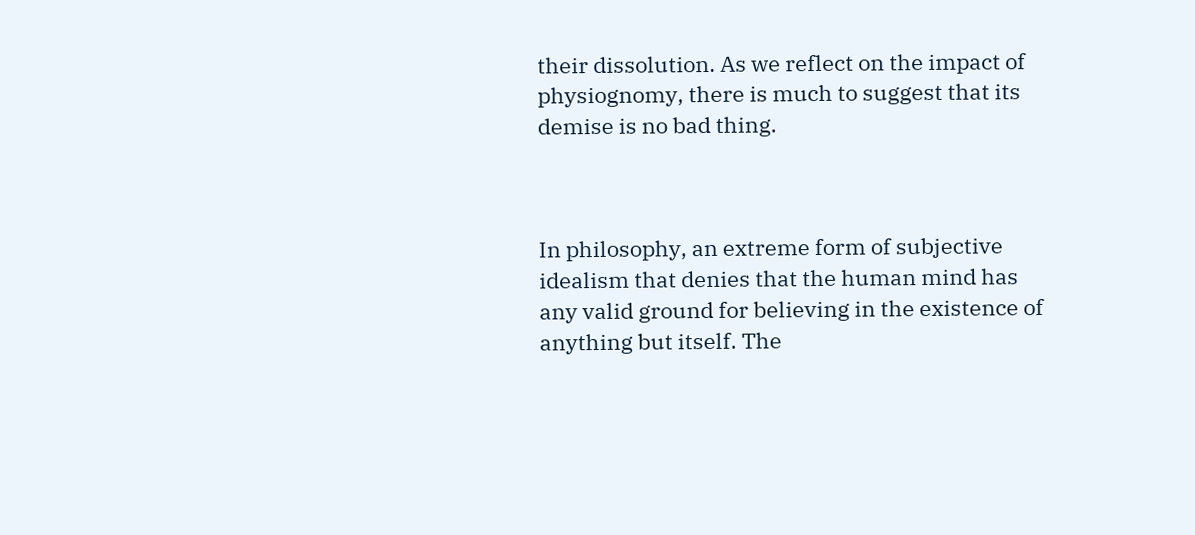their dissolution. As we reflect on the impact of physiognomy, there is much to suggest that its demise is no bad thing.



In philosophy, an extreme form of subjective idealism that denies that the human mind has any valid ground for believing in the existence of anything but itself. The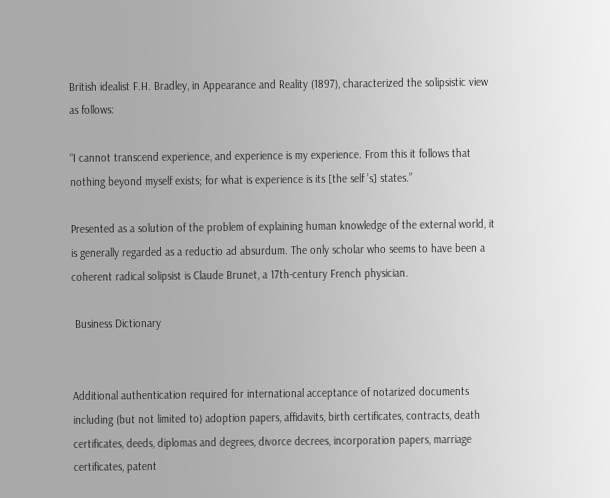British idealist F.H. Bradley, in Appearance and Reality (1897), characterized the solipsistic view as follows:

“I cannot transcend experience, and experience is my experience. From this it follows that nothing beyond myself exists; for what is experience is its [the self ’s] states.”

Presented as a solution of the problem of explaining human knowledge of the external world, it is generally regarded as a reductio ad absurdum. The only scholar who seems to have been a coherent radical solipsist is Claude Brunet, a 17th-century French physician.

 Business Dictionary


Additional authentication required for international acceptance of notarized documents including (but not limited to) adoption papers, affidavits, birth certificates, contracts, death certificates, deeds, diplomas and degrees, divorce decrees, incorporation papers, marriage certificates, patent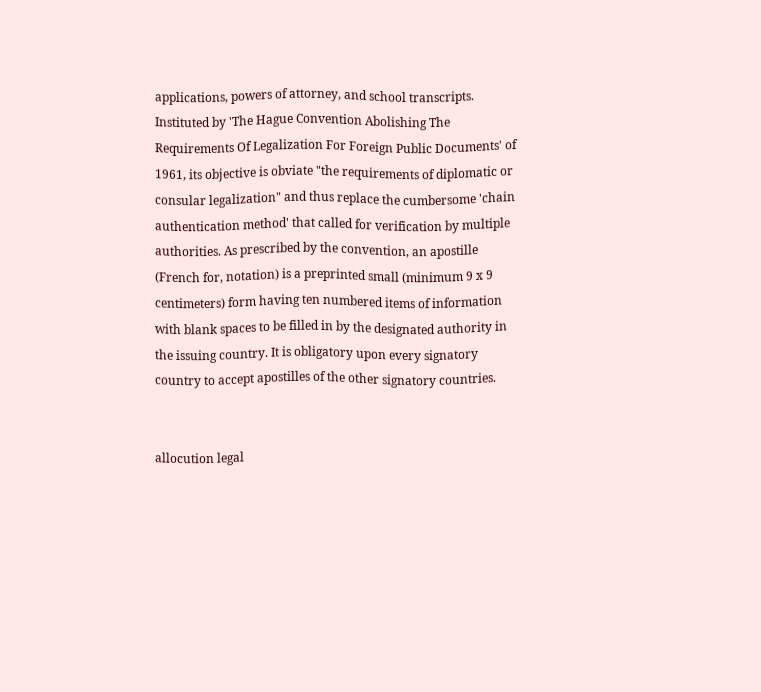applications, powers of attorney, and school transcripts. Instituted by 'The Hague Convention Abolishing The Requirements Of Legalization For Foreign Public Documents' of 1961, its objective is obviate "the requirements of diplomatic or consular legalization" and thus replace the cumbersome 'chain authentication method' that called for verification by multiple authorities. As prescribed by the convention, an apostille (French for, notation) is a preprinted small (minimum 9 x 9 centimeters) form having ten numbered items of information with blank spaces to be filled in by the designated authority in the issuing country. It is obligatory upon every signatory country to accept apostilles of the other signatory countries.


allocution legal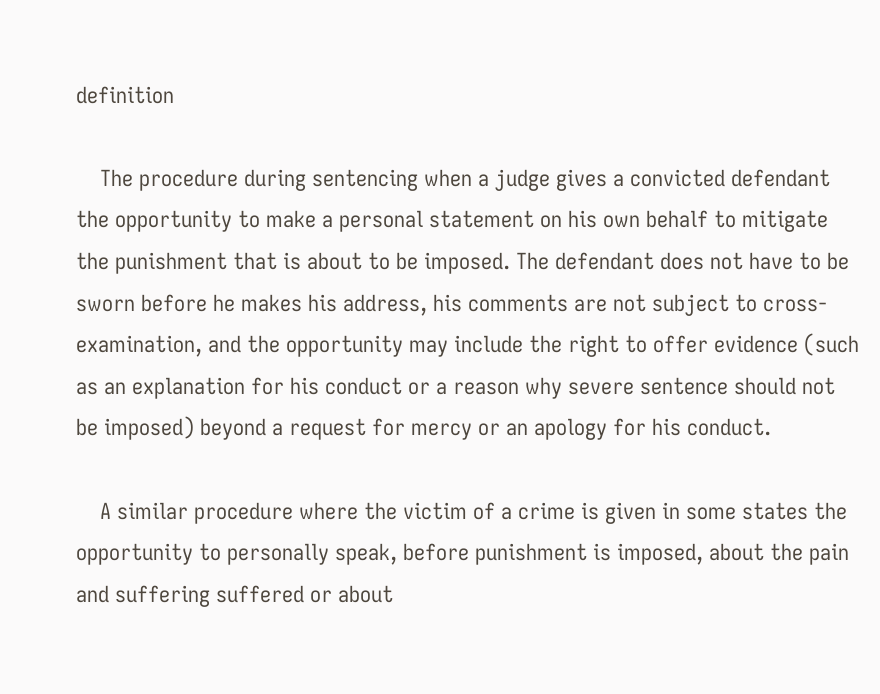definition

    The procedure during sentencing when a judge gives a convicted defendant the opportunity to make a personal statement on his own behalf to mitigate the punishment that is about to be imposed. The defendant does not have to be sworn before he makes his address, his comments are not subject to cross-examination, and the opportunity may include the right to offer evidence (such as an explanation for his conduct or a reason why severe sentence should not be imposed) beyond a request for mercy or an apology for his conduct.

    A similar procedure where the victim of a crime is given in some states the opportunity to personally speak, before punishment is imposed, about the pain and suffering suffered or about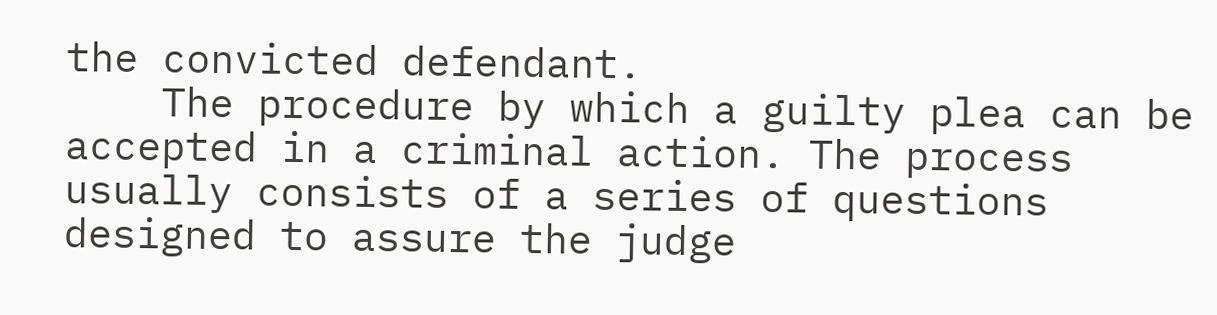the convicted defendant.
    The procedure by which a guilty plea can be accepted in a criminal action. The process usually consists of a series of questions designed to assure the judge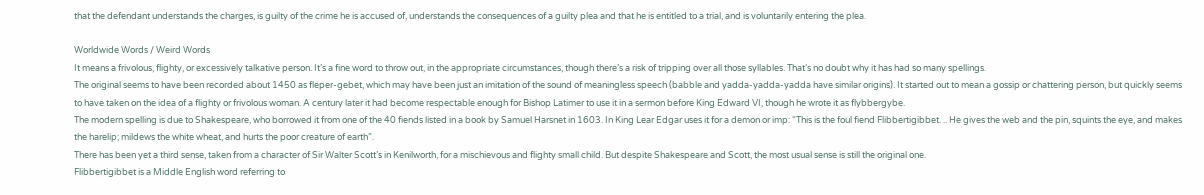that the defendant understands the charges, is guilty of the crime he is accused of, understands the consequences of a guilty plea and that he is entitled to a trial, and is voluntarily entering the plea.

Worldwide Words / Weird Words
It means a frivolous, flighty, or excessively talkative person. It’s a fine word to throw out, in the appropriate circumstances, though there’s a risk of tripping over all those syllables. That’s no doubt why it has had so many spellings.
The original seems to have been recorded about 1450 as fleper-gebet, which may have been just an imitation of the sound of meaningless speech (babble and yadda-yadda-yadda have similar origins). It started out to mean a gossip or chattering person, but quickly seems to have taken on the idea of a flighty or frivolous woman. A century later it had become respectable enough for Bishop Latimer to use it in a sermon before King Edward VI, though he wrote it as flybbergybe.
The modern spelling is due to Shakespeare, who borrowed it from one of the 40 fiends listed in a book by Samuel Harsnet in 1603. In King Lear Edgar uses it for a demon or imp: “This is the foul fiend Flibbertigibbet. .. He gives the web and the pin, squints the eye, and makes the harelip; mildews the white wheat, and hurts the poor creature of earth”.
There has been yet a third sense, taken from a character of Sir Walter Scott’s in Kenilworth, for a mischievous and flighty small child. But despite Shakespeare and Scott, the most usual sense is still the original one.
Flibbertigibbet is a Middle English word referring to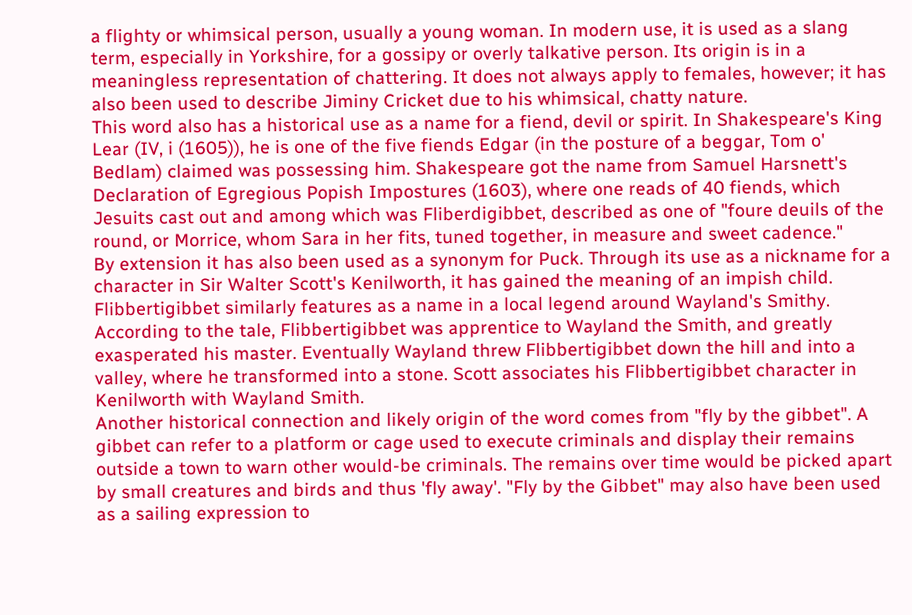a flighty or whimsical person, usually a young woman. In modern use, it is used as a slang term, especially in Yorkshire, for a gossipy or overly talkative person. Its origin is in a meaningless representation of chattering. It does not always apply to females, however; it has also been used to describe Jiminy Cricket due to his whimsical, chatty nature.
This word also has a historical use as a name for a fiend, devil or spirit. In Shakespeare's King Lear (IV, i (1605)), he is one of the five fiends Edgar (in the posture of a beggar, Tom o' Bedlam) claimed was possessing him. Shakespeare got the name from Samuel Harsnett's Declaration of Egregious Popish Impostures (1603), where one reads of 40 fiends, which Jesuits cast out and among which was Fliberdigibbet, described as one of "foure deuils of the round, or Morrice, whom Sara in her fits, tuned together, in measure and sweet cadence."
By extension it has also been used as a synonym for Puck. Through its use as a nickname for a character in Sir Walter Scott's Kenilworth, it has gained the meaning of an impish child.
Flibbertigibbet similarly features as a name in a local legend around Wayland's Smithy. According to the tale, Flibbertigibbet was apprentice to Wayland the Smith, and greatly exasperated his master. Eventually Wayland threw Flibbertigibbet down the hill and into a valley, where he transformed into a stone. Scott associates his Flibbertigibbet character in Kenilworth with Wayland Smith.
Another historical connection and likely origin of the word comes from "fly by the gibbet". A gibbet can refer to a platform or cage used to execute criminals and display their remains outside a town to warn other would-be criminals. The remains over time would be picked apart by small creatures and birds and thus 'fly away'. "Fly by the Gibbet" may also have been used as a sailing expression to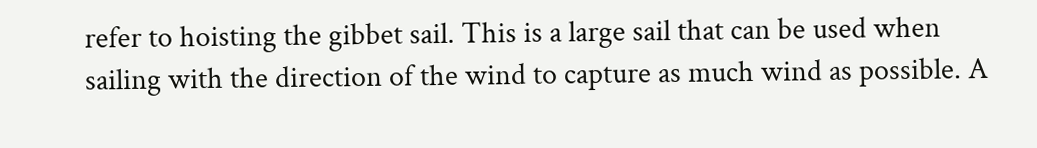refer to hoisting the gibbet sail. This is a large sail that can be used when sailing with the direction of the wind to capture as much wind as possible. A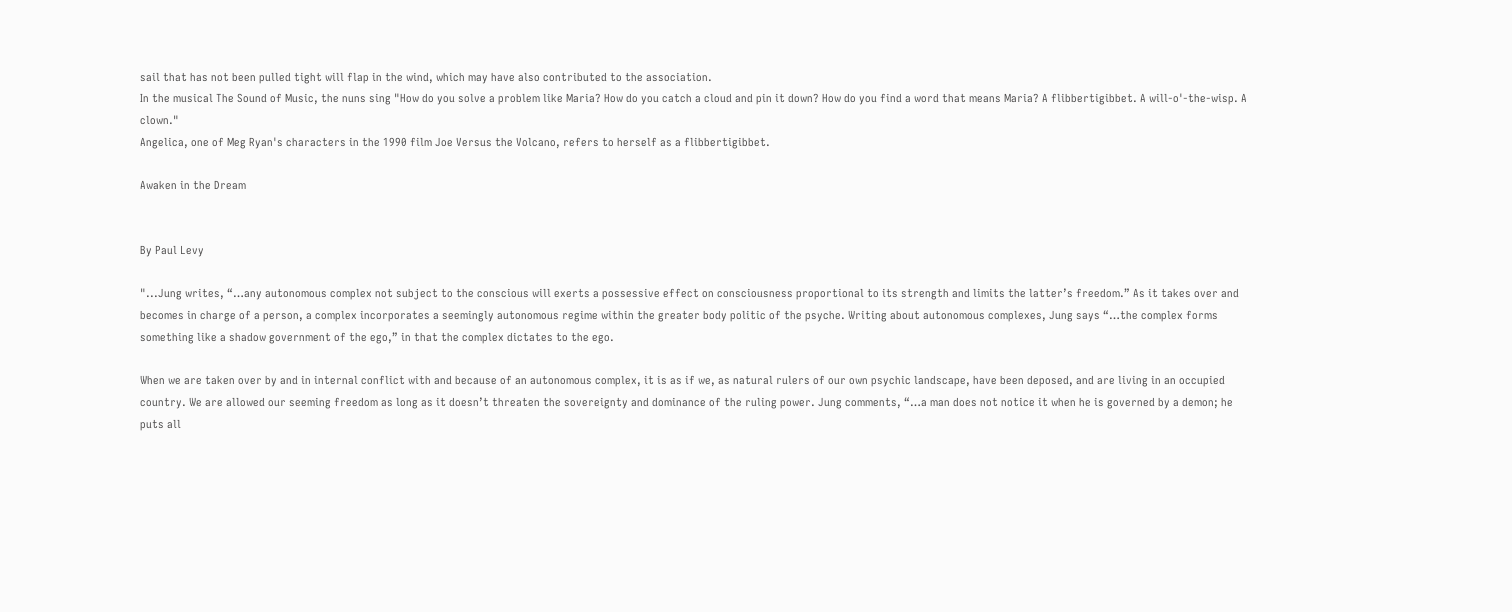sail that has not been pulled tight will flap in the wind, which may have also contributed to the association.
In the musical The Sound of Music, the nuns sing "How do you solve a problem like Maria? How do you catch a cloud and pin it down? How do you find a word that means Maria? A flibbertigibbet. A will-o'-the-wisp. A clown."
Angelica, one of Meg Ryan's characters in the 1990 film Joe Versus the Volcano, refers to herself as a flibbertigibbet.

Awaken in the Dream


By Paul Levy

"...Jung writes, “…any autonomous complex not subject to the conscious will exerts a possessive effect on consciousness proportional to its strength and limits the latter’s freedom.” As it takes over and becomes in charge of a person, a complex incorporates a seemingly autonomous regime within the greater body politic of the psyche. Writing about autonomous complexes, Jung says “…the complex forms something like a shadow government of the ego,” in that the complex dictates to the ego.

When we are taken over by and in internal conflict with and because of an autonomous complex, it is as if we, as natural rulers of our own psychic landscape, have been deposed, and are living in an occupied country. We are allowed our seeming freedom as long as it doesn’t threaten the sovereignty and dominance of the ruling power. Jung comments, “…a man does not notice it when he is governed by a demon; he puts all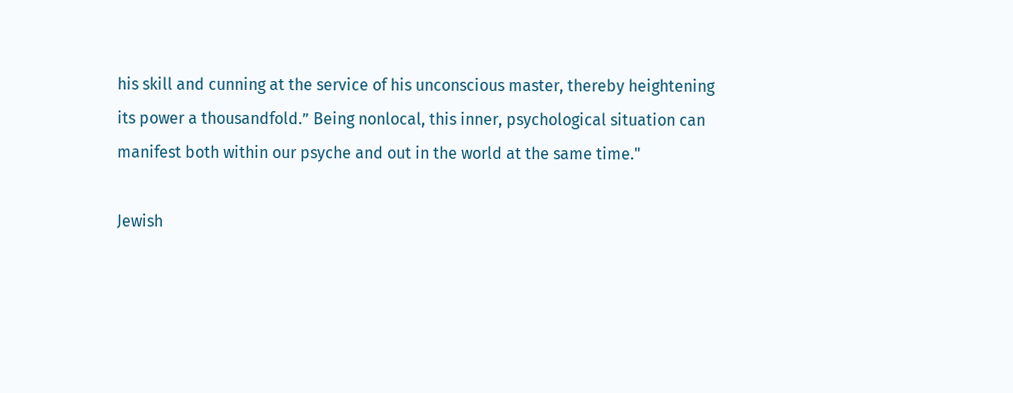his skill and cunning at the service of his unconscious master, thereby heightening its power a thousandfold.” Being nonlocal, this inner, psychological situation can manifest both within our psyche and out in the world at the same time."

Jewish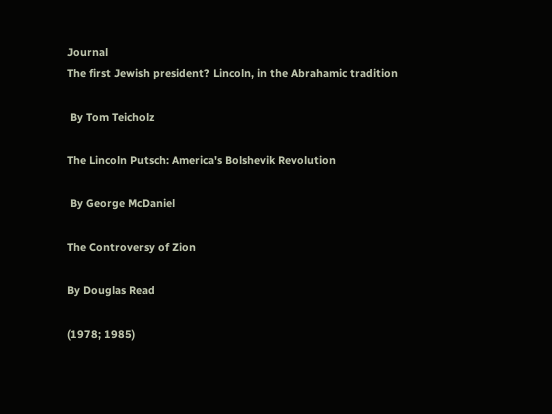Journal
The first Jewish president? Lincoln, in the Abrahamic tradition

 By Tom Teicholz

The Lincoln Putsch: America's Bolshevik Revolution

 By George McDaniel

The Controversy of Zion

By Douglas Read

(1978; 1985)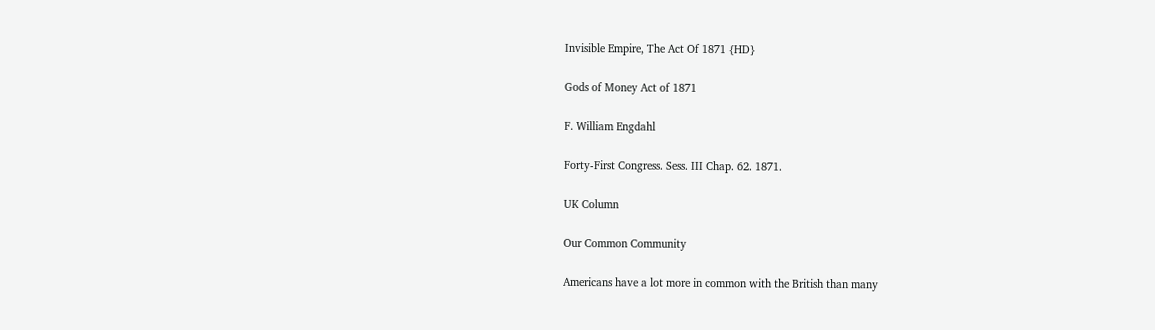Invisible Empire, The Act Of 1871 {HD}

Gods of Money Act of 1871

F. William Engdahl

Forty-First Congress. Sess. III Chap. 62. 1871.

UK Column

Our Common Community

Americans have a lot more in common with the British than many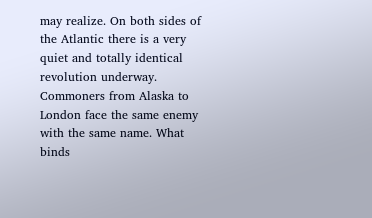may realize. On both sides of the Atlantic there is a very quiet and totally identical revolution underway. Commoners from Alaska to London face the same enemy with the same name. What binds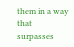them in a way that surpasses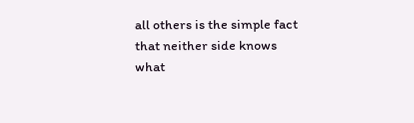all others is the simple fact that neither side knows what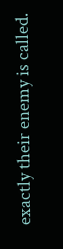exactly their enemy is called.